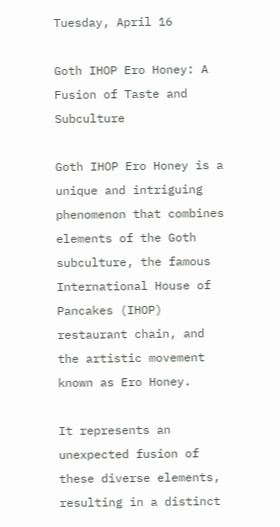Tuesday, April 16

Goth IHOP Ero Honey: A Fusion of Taste and Subculture

Goth IHOP Ero Honey is a unique and intriguing phenomenon that combines elements of the Goth subculture, the famous International House of Pancakes (IHOP) restaurant chain, and the artistic movement known as Ero Honey.

It represents an unexpected fusion of these diverse elements, resulting in a distinct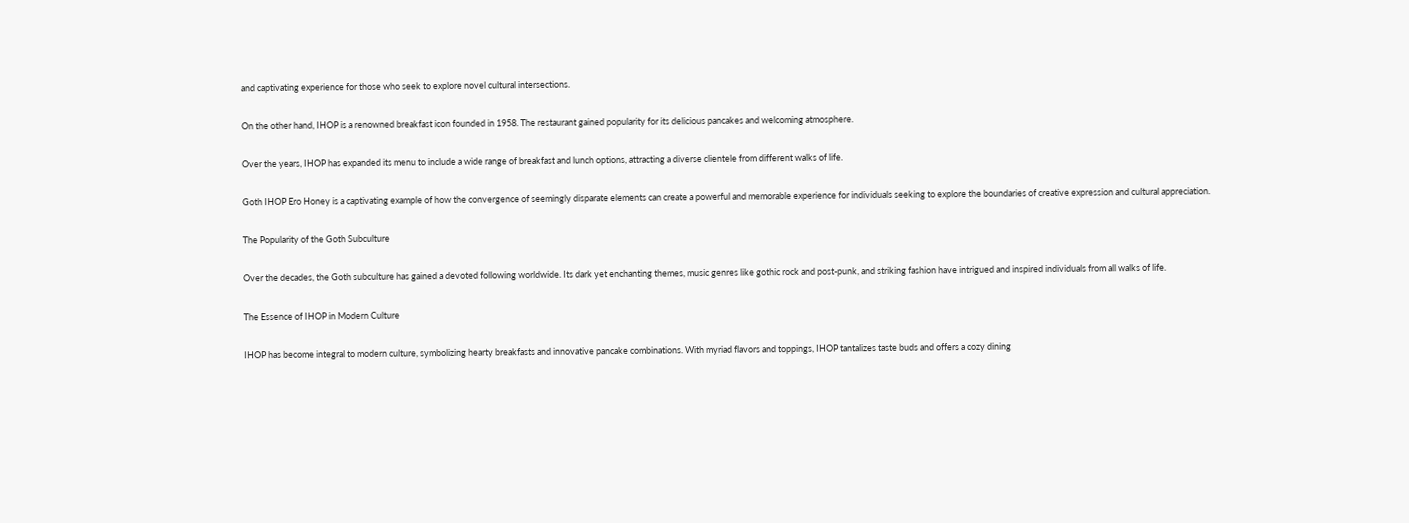and captivating experience for those who seek to explore novel cultural intersections.

On the other hand, IHOP is a renowned breakfast icon founded in 1958. The restaurant gained popularity for its delicious pancakes and welcoming atmosphere.

Over the years, IHOP has expanded its menu to include a wide range of breakfast and lunch options, attracting a diverse clientele from different walks of life.

Goth IHOP Ero Honey is a captivating example of how the convergence of seemingly disparate elements can create a powerful and memorable experience for individuals seeking to explore the boundaries of creative expression and cultural appreciation.

The Popularity of the Goth Subculture

Over the decades, the Goth subculture has gained a devoted following worldwide. Its dark yet enchanting themes, music genres like gothic rock and post-punk, and striking fashion have intrigued and inspired individuals from all walks of life.

The Essence of IHOP in Modern Culture

IHOP has become integral to modern culture, symbolizing hearty breakfasts and innovative pancake combinations. With myriad flavors and toppings, IHOP tantalizes taste buds and offers a cozy dining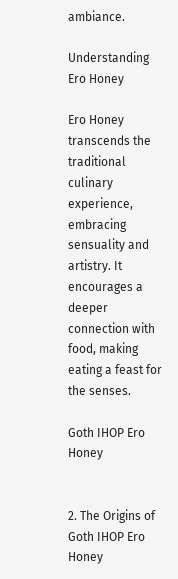ambiance.

Understanding Ero Honey

Ero Honey transcends the traditional culinary experience, embracing sensuality and artistry. It encourages a deeper connection with food, making eating a feast for the senses.

Goth IHOP Ero Honey


2. The Origins of Goth IHOP Ero Honey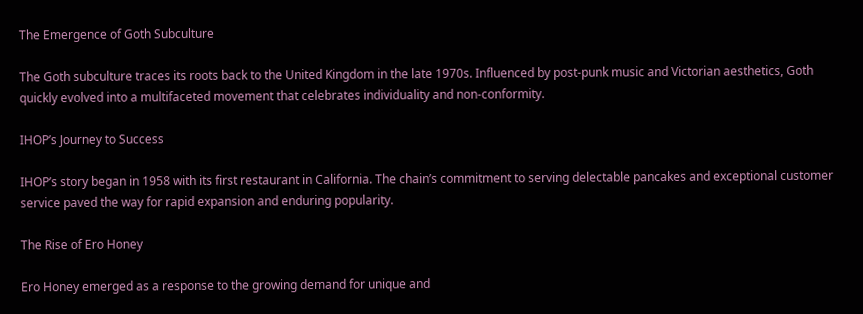The Emergence of Goth Subculture

The Goth subculture traces its roots back to the United Kingdom in the late 1970s. Influenced by post-punk music and Victorian aesthetics, Goth quickly evolved into a multifaceted movement that celebrates individuality and non-conformity.

IHOP’s Journey to Success

IHOP’s story began in 1958 with its first restaurant in California. The chain’s commitment to serving delectable pancakes and exceptional customer service paved the way for rapid expansion and enduring popularity.

The Rise of Ero Honey

Ero Honey emerged as a response to the growing demand for unique and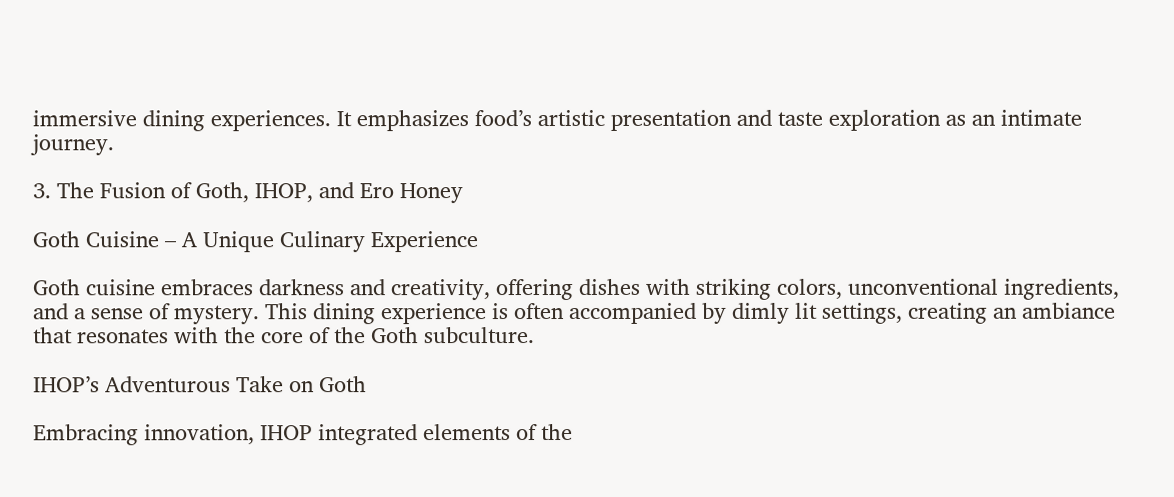immersive dining experiences. It emphasizes food’s artistic presentation and taste exploration as an intimate journey.

3. The Fusion of Goth, IHOP, and Ero Honey

Goth Cuisine – A Unique Culinary Experience

Goth cuisine embraces darkness and creativity, offering dishes with striking colors, unconventional ingredients, and a sense of mystery. This dining experience is often accompanied by dimly lit settings, creating an ambiance that resonates with the core of the Goth subculture.

IHOP’s Adventurous Take on Goth

Embracing innovation, IHOP integrated elements of the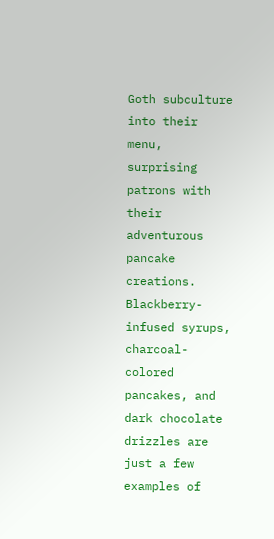Goth subculture into their menu, surprising patrons with their adventurous pancake creations. Blackberry-infused syrups, charcoal-colored pancakes, and dark chocolate drizzles are just a few examples of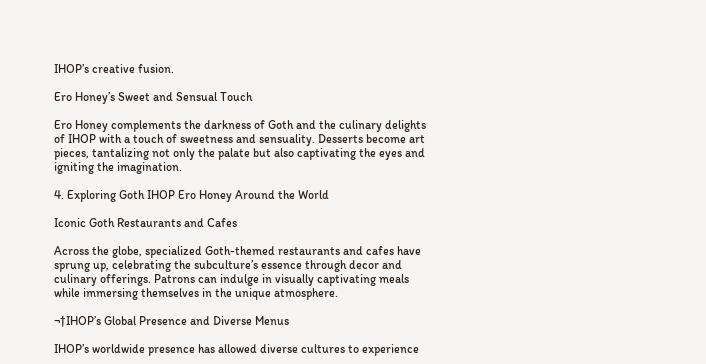IHOP’s creative fusion.

Ero Honey’s Sweet and Sensual Touch

Ero Honey complements the darkness of Goth and the culinary delights of IHOP with a touch of sweetness and sensuality. Desserts become art pieces, tantalizing not only the palate but also captivating the eyes and igniting the imagination.

4. Exploring Goth IHOP Ero Honey Around the World

Iconic Goth Restaurants and Cafes

Across the globe, specialized Goth-themed restaurants and cafes have sprung up, celebrating the subculture’s essence through decor and culinary offerings. Patrons can indulge in visually captivating meals while immersing themselves in the unique atmosphere.

¬†IHOP’s Global Presence and Diverse Menus

IHOP’s worldwide presence has allowed diverse cultures to experience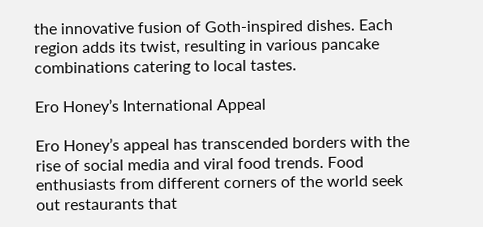the innovative fusion of Goth-inspired dishes. Each region adds its twist, resulting in various pancake combinations catering to local tastes.

Ero Honey’s International Appeal

Ero Honey’s appeal has transcended borders with the rise of social media and viral food trends. Food enthusiasts from different corners of the world seek out restaurants that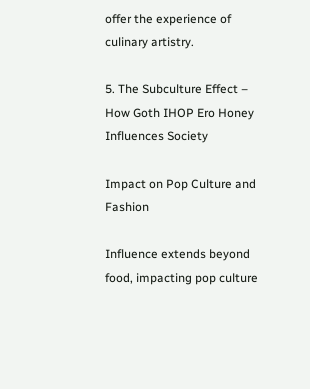offer the experience of culinary artistry.

5. The Subculture Effect – How Goth IHOP Ero Honey Influences Society

Impact on Pop Culture and Fashion

Influence extends beyond food, impacting pop culture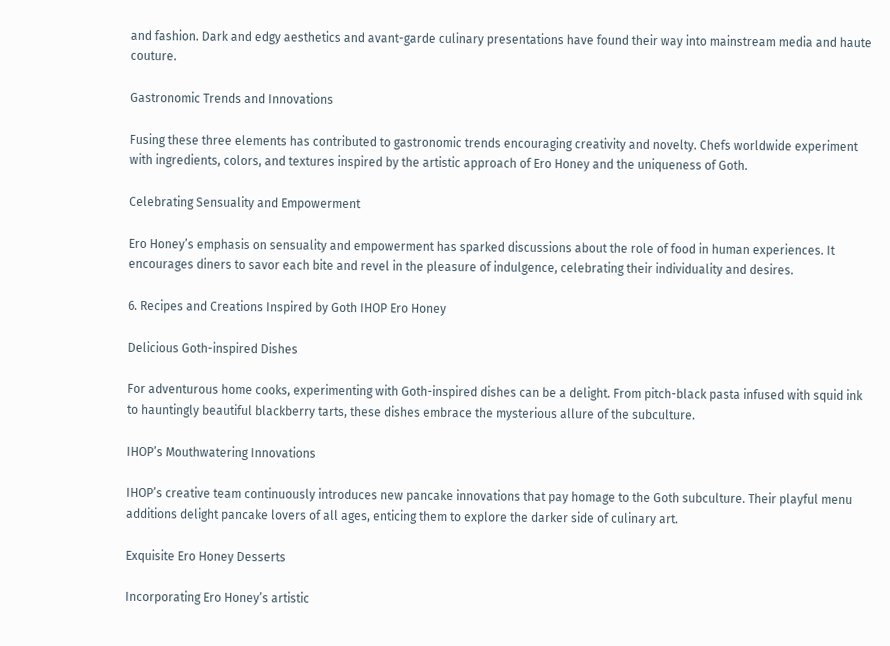and fashion. Dark and edgy aesthetics and avant-garde culinary presentations have found their way into mainstream media and haute couture.

Gastronomic Trends and Innovations

Fusing these three elements has contributed to gastronomic trends encouraging creativity and novelty. Chefs worldwide experiment with ingredients, colors, and textures inspired by the artistic approach of Ero Honey and the uniqueness of Goth.

Celebrating Sensuality and Empowerment

Ero Honey’s emphasis on sensuality and empowerment has sparked discussions about the role of food in human experiences. It encourages diners to savor each bite and revel in the pleasure of indulgence, celebrating their individuality and desires.

6. Recipes and Creations Inspired by Goth IHOP Ero Honey

Delicious Goth-inspired Dishes

For adventurous home cooks, experimenting with Goth-inspired dishes can be a delight. From pitch-black pasta infused with squid ink to hauntingly beautiful blackberry tarts, these dishes embrace the mysterious allure of the subculture.

IHOP’s Mouthwatering Innovations

IHOP’s creative team continuously introduces new pancake innovations that pay homage to the Goth subculture. Their playful menu additions delight pancake lovers of all ages, enticing them to explore the darker side of culinary art.

Exquisite Ero Honey Desserts

Incorporating Ero Honey’s artistic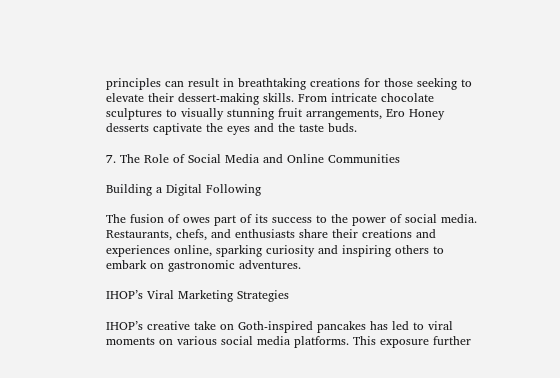principles can result in breathtaking creations for those seeking to elevate their dessert-making skills. From intricate chocolate sculptures to visually stunning fruit arrangements, Ero Honey desserts captivate the eyes and the taste buds.

7. The Role of Social Media and Online Communities

Building a Digital Following

The fusion of owes part of its success to the power of social media. Restaurants, chefs, and enthusiasts share their creations and experiences online, sparking curiosity and inspiring others to embark on gastronomic adventures.

IHOP’s Viral Marketing Strategies

IHOP’s creative take on Goth-inspired pancakes has led to viral moments on various social media platforms. This exposure further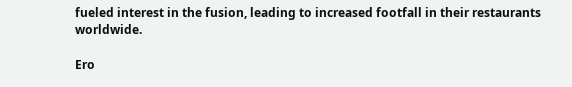fueled interest in the fusion, leading to increased footfall in their restaurants worldwide.

Ero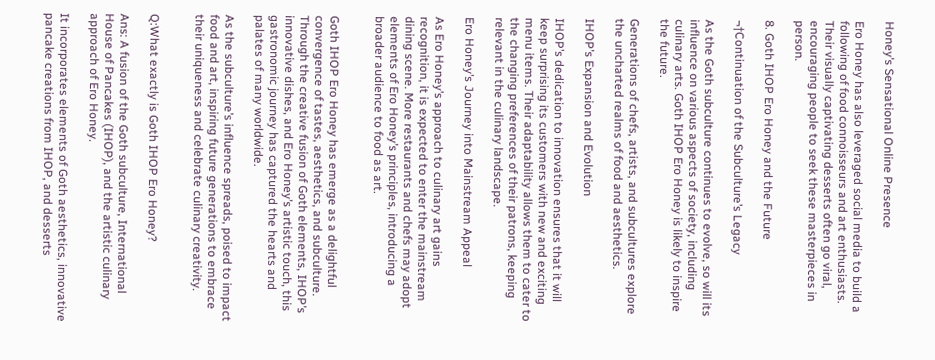Honey’s Sensational Online Presence

Ero Honey has also leveraged social media to build a following of food connoisseurs and art enthusiasts. Their visually captivating desserts often go viral, encouraging people to seek these masterpieces in person.

8. Goth IHOP Ero Honey and the Future

¬†Continuation of the Subculture’s Legacy

As the Goth subculture continues to evolve, so will its influence on various aspects of society, including culinary arts. Goth IHOP Ero Honey is likely to inspire the future.

Generations of chefs, artists, and subcultures explore the uncharted realms of food and aesthetics.

IHOP’s Expansion and Evolution

IHOP’s dedication to innovation ensures that it will keep surprising its customers with new and exciting menu items. Their adaptability allows them to cater to the changing preferences of their patrons, keeping relevant in the culinary landscape.

Ero Honey’s Journey into Mainstream Appeal

As Ero Honey’s approach to culinary art gains recognition, it is expected to enter the mainstream dining scene. More restaurants and chefs may adopt elements of Ero Honey’s principles, introducing a broader audience to food as art.


Goth IHOP Ero Honey has emerge as a delightful convergence of tastes, aesthetics, and subculture. Through the creative fusion of Goth elements, IHOP’s innovative dishes, and Ero Honey’s artistic touch, this gastronomic journey has captured the hearts and palates of many worldwide.

As the subculture’s influence spreads, poised to impact food and art, inspiring future generations to embrace their uniqueness and celebrate culinary creativity.


Q:What exactly is Goth IHOP Ero Honey?

Ans: A fusion of the Goth subculture, International House of Pancakes (IHOP), and the artistic culinary approach of Ero Honey.

It incorporates elements of Goth aesthetics, innovative pancake creations from IHOP, and desserts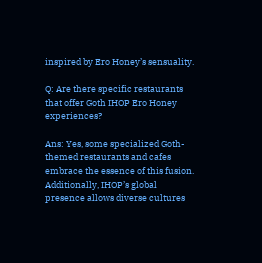inspired by Ero Honey’s sensuality.

Q: Are there specific restaurants that offer Goth IHOP Ero Honey experiences?

Ans: Yes, some specialized Goth-themed restaurants and cafes embrace the essence of this fusion. Additionally, IHOP’s global presence allows diverse cultures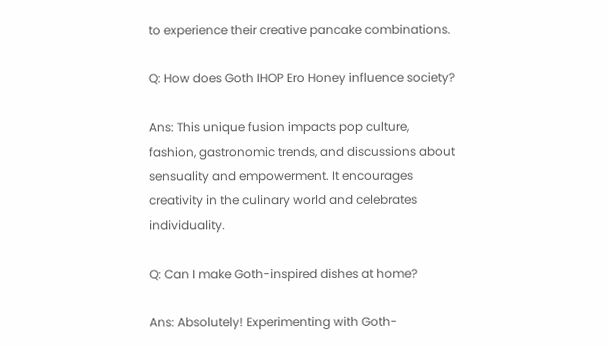to experience their creative pancake combinations.

Q: How does Goth IHOP Ero Honey influence society?

Ans: This unique fusion impacts pop culture, fashion, gastronomic trends, and discussions about sensuality and empowerment. It encourages creativity in the culinary world and celebrates individuality.

Q: Can I make Goth-inspired dishes at home?

Ans: Absolutely! Experimenting with Goth-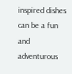inspired dishes can be a fun and adventurous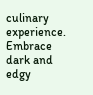culinary experience. Embrace dark and edgy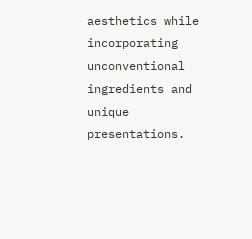aesthetics while incorporating unconventional ingredients and unique presentations.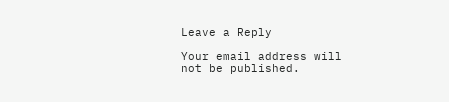Leave a Reply

Your email address will not be published.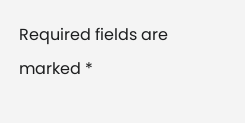Required fields are marked *